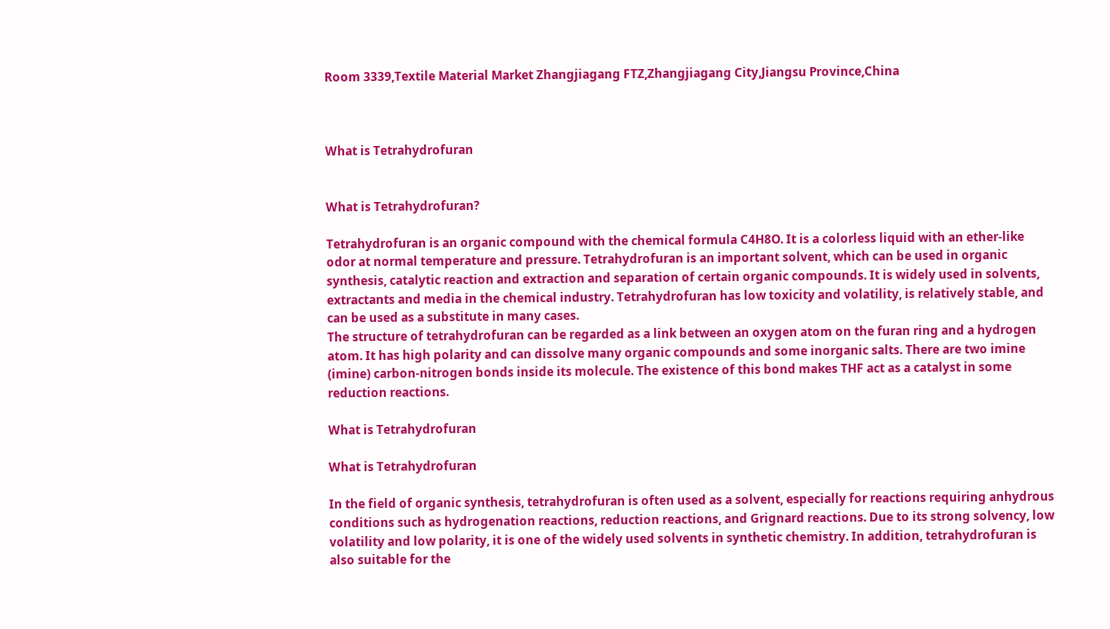Room 3339,Textile Material Market Zhangjiagang FTZ,Zhangjiagang City,Jiangsu Province,China



What is Tetrahydrofuran


What is Tetrahydrofuran?

Tetrahydrofuran is an organic compound with the chemical formula C4H8O. It is a colorless liquid with an ether-like odor at normal temperature and pressure. Tetrahydrofuran is an important solvent, which can be used in organic synthesis, catalytic reaction and extraction and separation of certain organic compounds. It is widely used in solvents, extractants and media in the chemical industry. Tetrahydrofuran has low toxicity and volatility, is relatively stable, and can be used as a substitute in many cases.
The structure of tetrahydrofuran can be regarded as a link between an oxygen atom on the furan ring and a hydrogen atom. It has high polarity and can dissolve many organic compounds and some inorganic salts. There are two imine (imine) carbon-nitrogen bonds inside its molecule. The existence of this bond makes THF act as a catalyst in some reduction reactions.

What is Tetrahydrofuran

What is Tetrahydrofuran

In the field of organic synthesis, tetrahydrofuran is often used as a solvent, especially for reactions requiring anhydrous conditions such as hydrogenation reactions, reduction reactions, and Grignard reactions. Due to its strong solvency, low volatility and low polarity, it is one of the widely used solvents in synthetic chemistry. In addition, tetrahydrofuran is also suitable for the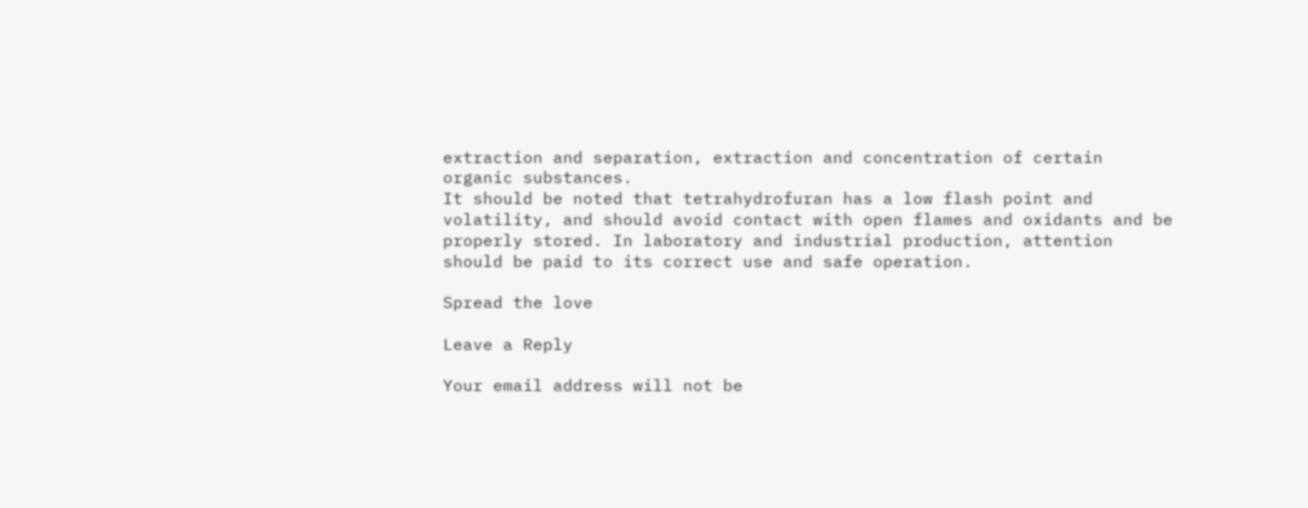extraction and separation, extraction and concentration of certain organic substances.
It should be noted that tetrahydrofuran has a low flash point and volatility, and should avoid contact with open flames and oxidants and be properly stored. In laboratory and industrial production, attention should be paid to its correct use and safe operation.

Spread the love

Leave a Reply

Your email address will not be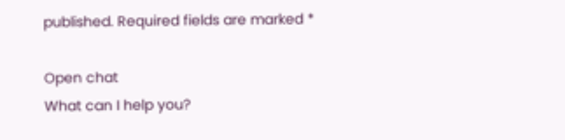published. Required fields are marked *

Open chat
What can I help you?